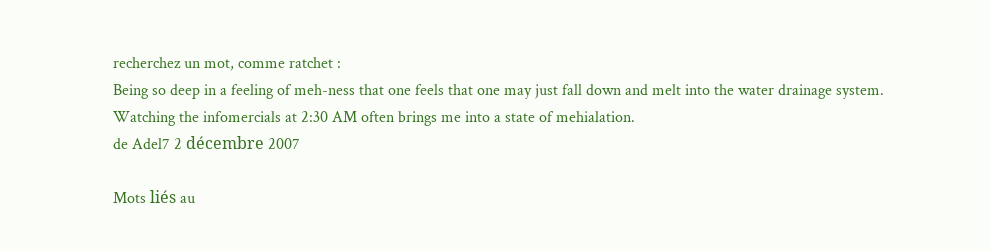recherchez un mot, comme ratchet :
Being so deep in a feeling of meh-ness that one feels that one may just fall down and melt into the water drainage system.
Watching the infomercials at 2:30 AM often brings me into a state of mehialation.
de Adel7 2 décembre 2007

Mots liés au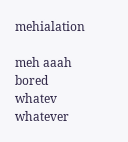mehialation

meh aaah bored whatev whatever